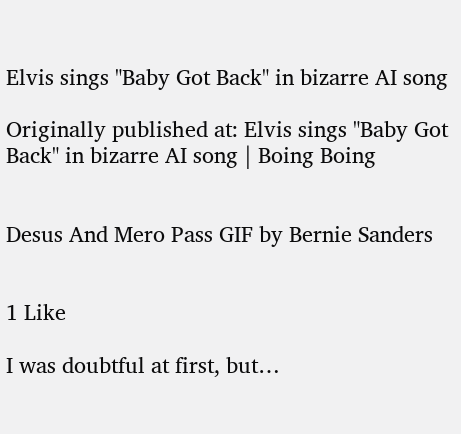Elvis sings "Baby Got Back" in bizarre AI song

Originally published at: Elvis sings "Baby Got Back" in bizarre AI song | Boing Boing


Desus And Mero Pass GIF by Bernie Sanders


1 Like

I was doubtful at first, but…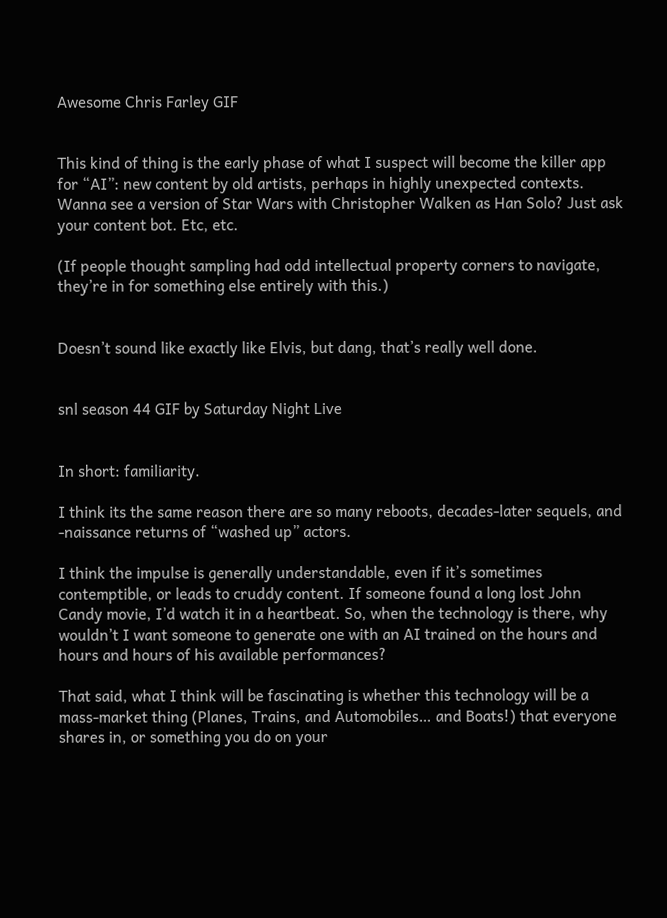Awesome Chris Farley GIF


This kind of thing is the early phase of what I suspect will become the killer app for “AI”: new content by old artists, perhaps in highly unexpected contexts. Wanna see a version of Star Wars with Christopher Walken as Han Solo? Just ask your content bot. Etc, etc.

(If people thought sampling had odd intellectual property corners to navigate, they’re in for something else entirely with this.)


Doesn’t sound like exactly like Elvis, but dang, that’s really well done.


snl season 44 GIF by Saturday Night Live


In short: familiarity.

I think its the same reason there are so many reboots, decades-later sequels, and -naissance returns of “washed up” actors.

I think the impulse is generally understandable, even if it’s sometimes contemptible, or leads to cruddy content. If someone found a long lost John Candy movie, I’d watch it in a heartbeat. So, when the technology is there, why wouldn’t I want someone to generate one with an AI trained on the hours and hours and hours of his available performances?

That said, what I think will be fascinating is whether this technology will be a mass-market thing (Planes, Trains, and Automobiles… and Boats!) that everyone shares in, or something you do on your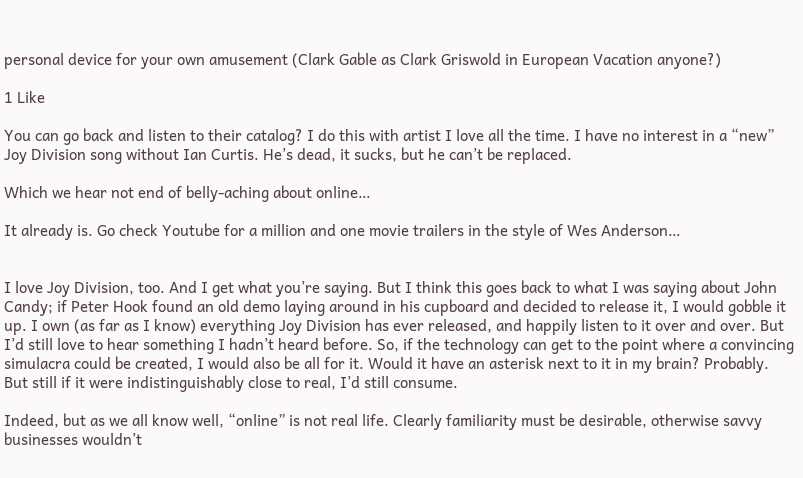personal device for your own amusement (Clark Gable as Clark Griswold in European Vacation anyone?)

1 Like

You can go back and listen to their catalog? I do this with artist I love all the time. I have no interest in a “new” Joy Division song without Ian Curtis. He’s dead, it sucks, but he can’t be replaced.

Which we hear not end of belly-aching about online…

It already is. Go check Youtube for a million and one movie trailers in the style of Wes Anderson…


I love Joy Division, too. And I get what you’re saying. But I think this goes back to what I was saying about John Candy; if Peter Hook found an old demo laying around in his cupboard and decided to release it, I would gobble it up. I own (as far as I know) everything Joy Division has ever released, and happily listen to it over and over. But I’d still love to hear something I hadn’t heard before. So, if the technology can get to the point where a convincing simulacra could be created, I would also be all for it. Would it have an asterisk next to it in my brain? Probably. But still if it were indistinguishably close to real, I’d still consume.

Indeed, but as we all know well, “online” is not real life. Clearly familiarity must be desirable, otherwise savvy businesses wouldn’t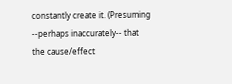constantly create it. (Presuming --perhaps inaccurately-- that the cause/effect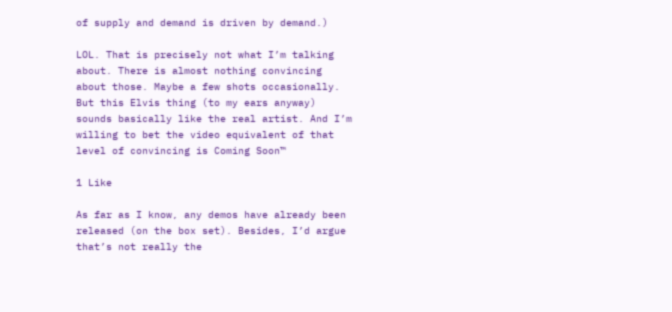of supply and demand is driven by demand.)

LOL. That is precisely not what I’m talking about. There is almost nothing convincing about those. Maybe a few shots occasionally. But this Elvis thing (to my ears anyway) sounds basically like the real artist. And I’m willing to bet the video equivalent of that level of convincing is Coming Soon™

1 Like

As far as I know, any demos have already been released (on the box set). Besides, I’d argue that’s not really the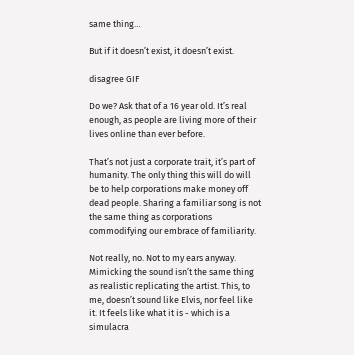same thing…

But if it doesn’t exist, it doesn’t exist.

disagree GIF

Do we? Ask that of a 16 year old. It’s real enough, as people are living more of their lives online than ever before.

That’s not just a corporate trait, it’s part of humanity. The only thing this will do will be to help corporations make money off dead people. Sharing a familiar song is not the same thing as corporations commodifying our embrace of familiarity.

Not really, no. Not to my ears anyway. Mimicking the sound isn’t the same thing as realistic replicating the artist. This, to me, doesn’t sound like Elvis, nor feel like it. It feels like what it is - which is a simulacra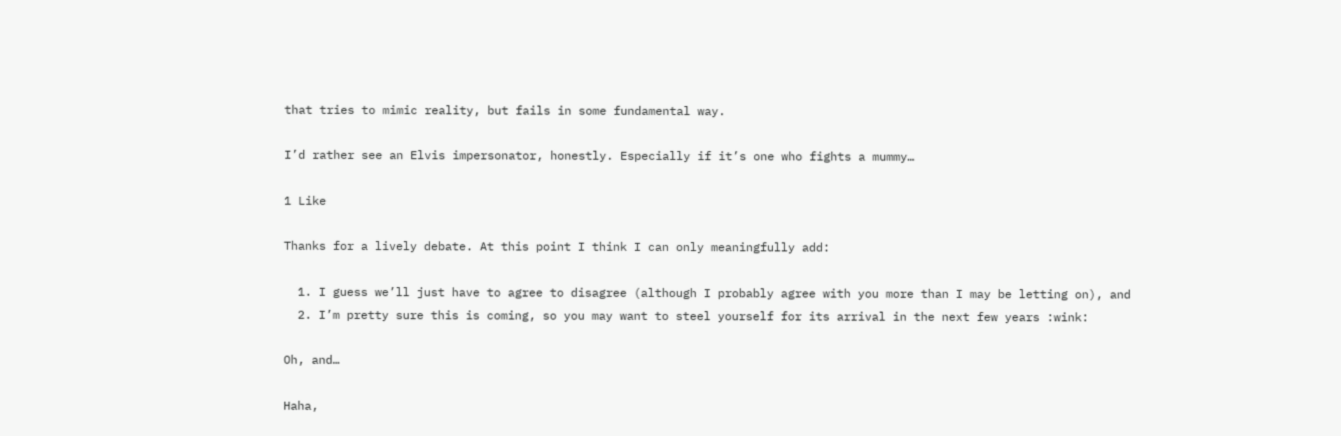that tries to mimic reality, but fails in some fundamental way.

I’d rather see an Elvis impersonator, honestly. Especially if it’s one who fights a mummy…

1 Like

Thanks for a lively debate. At this point I think I can only meaningfully add:

  1. I guess we’ll just have to agree to disagree (although I probably agree with you more than I may be letting on), and
  2. I’m pretty sure this is coming, so you may want to steel yourself for its arrival in the next few years :wink:

Oh, and…

Haha,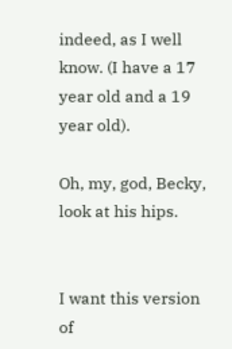indeed, as I well know. (I have a 17 year old and a 19 year old).

Oh, my, god, Becky, look at his hips.


I want this version of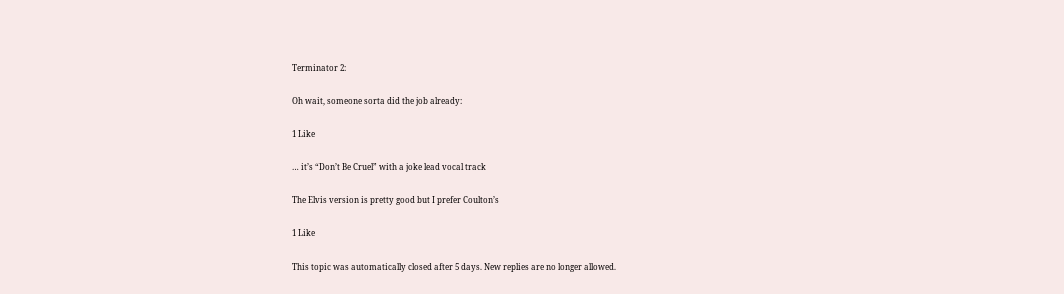Terminator 2:

Oh wait, someone sorta did the job already:

1 Like

… it’s “Don’t Be Cruel” with a joke lead vocal track

The Elvis version is pretty good but I prefer Coulton’s

1 Like

This topic was automatically closed after 5 days. New replies are no longer allowed.